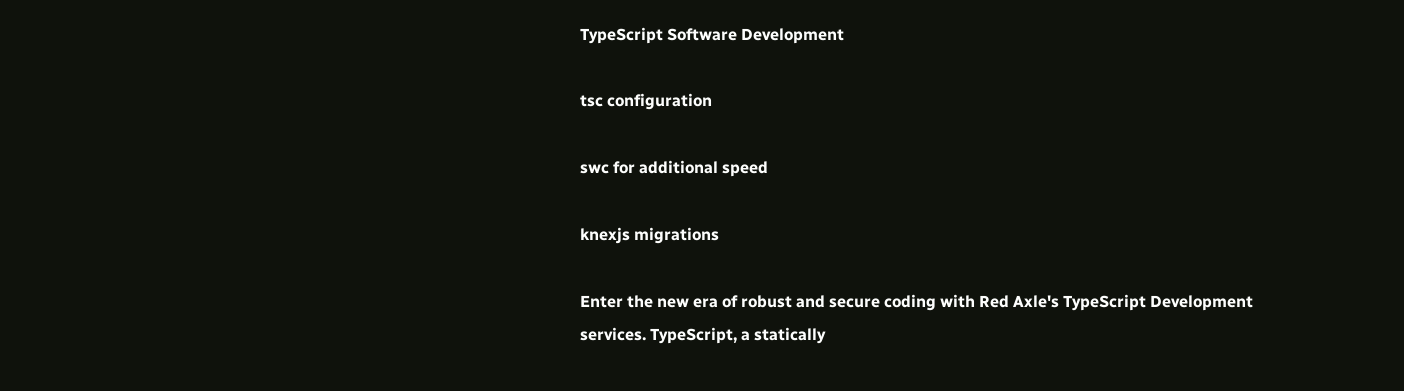TypeScript Software Development

tsc configuration

swc for additional speed

knexjs migrations

Enter the new era of robust and secure coding with Red Axle's TypeScript Development services. TypeScript, a statically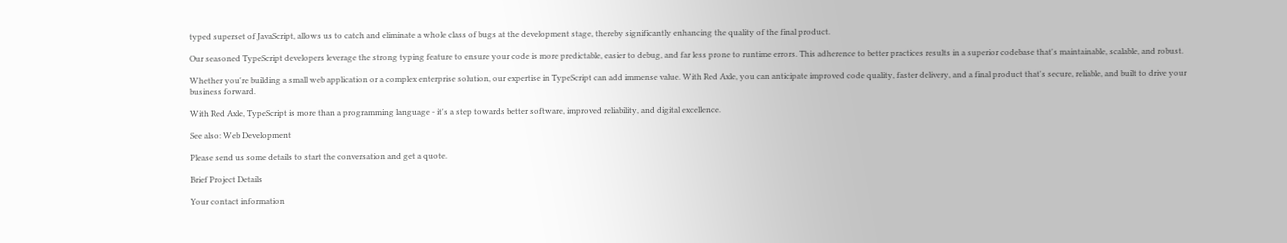typed superset of JavaScript, allows us to catch and eliminate a whole class of bugs at the development stage, thereby significantly enhancing the quality of the final product.

Our seasoned TypeScript developers leverage the strong typing feature to ensure your code is more predictable, easier to debug, and far less prone to runtime errors. This adherence to better practices results in a superior codebase that's maintainable, scalable, and robust.

Whether you're building a small web application or a complex enterprise solution, our expertise in TypeScript can add immense value. With Red Axle, you can anticipate improved code quality, faster delivery, and a final product that's secure, reliable, and built to drive your business forward.

With Red Axle, TypeScript is more than a programming language - it's a step towards better software, improved reliability, and digital excellence.

See also: Web Development

Please send us some details to start the conversation and get a quote.

Brief Project Details

Your contact information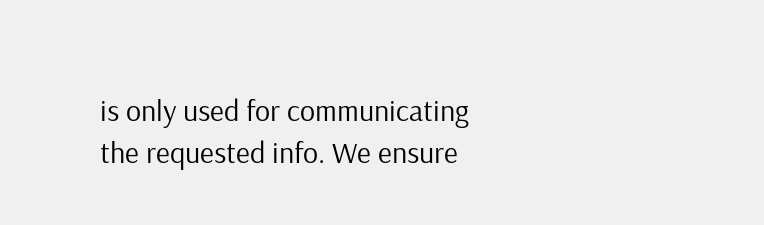is only used for communicating the requested info. We ensure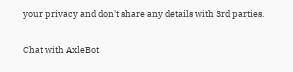your privacy and don't share any details with 3rd parties.

Chat with AxleBot